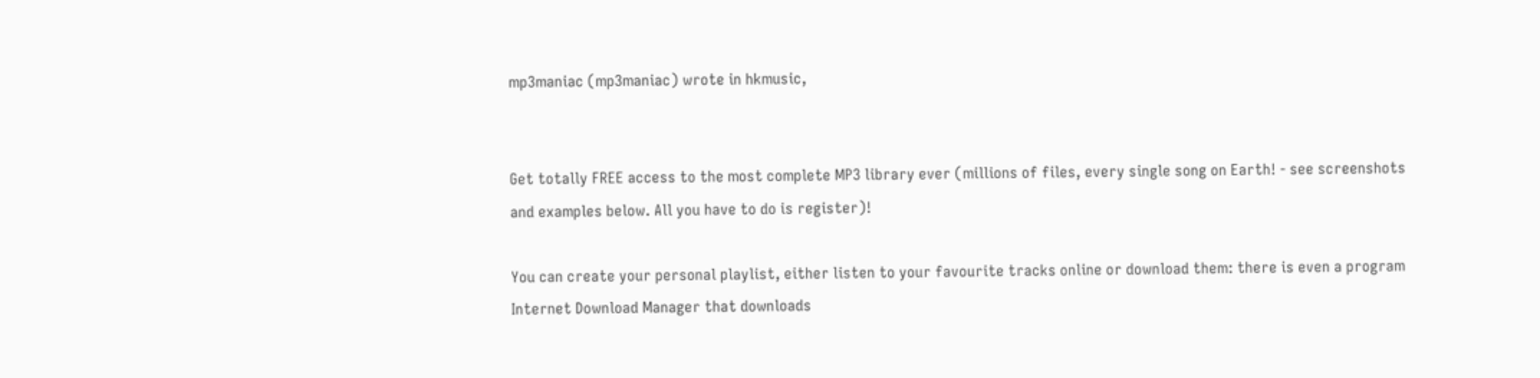mp3maniac (mp3maniac) wrote in hkmusic,


Get totally FREE access to the most complete MP3 library ever (millions of files, every single song on Earth! - see screenshots and examples below. All you have to do is register)!

You can create your personal playlist, either listen to your favourite tracks online or download them: there is even a program Internet Download Manager that downloads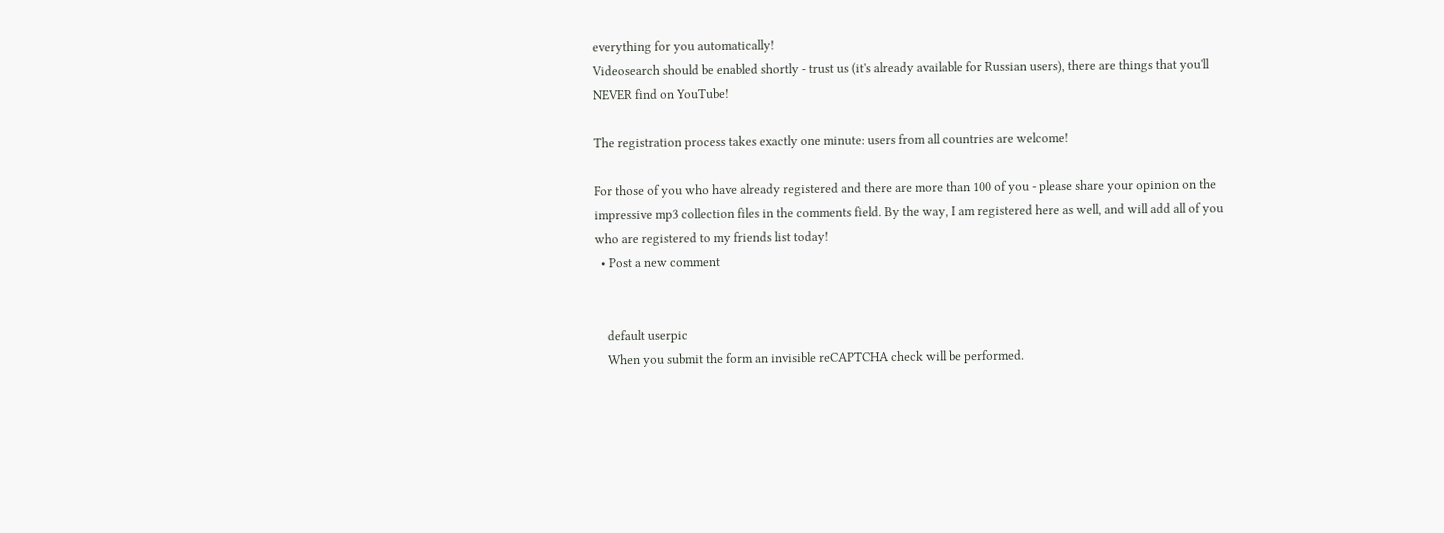everything for you automatically!
Videosearch should be enabled shortly - trust us (it's already available for Russian users), there are things that you'll NEVER find on YouTube!

The registration process takes exactly one minute: users from all countries are welcome!

For those of you who have already registered and there are more than 100 of you - please share your opinion on the impressive mp3 collection files in the comments field. By the way, I am registered here as well, and will add all of you who are registered to my friends list today!
  • Post a new comment


    default userpic
    When you submit the form an invisible reCAPTCHA check will be performed.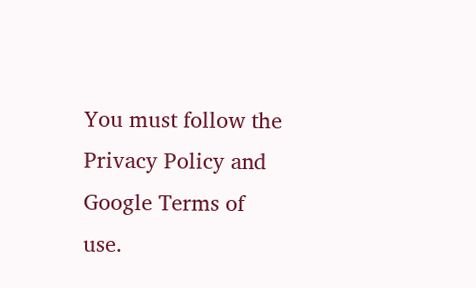You must follow the Privacy Policy and Google Terms of use.